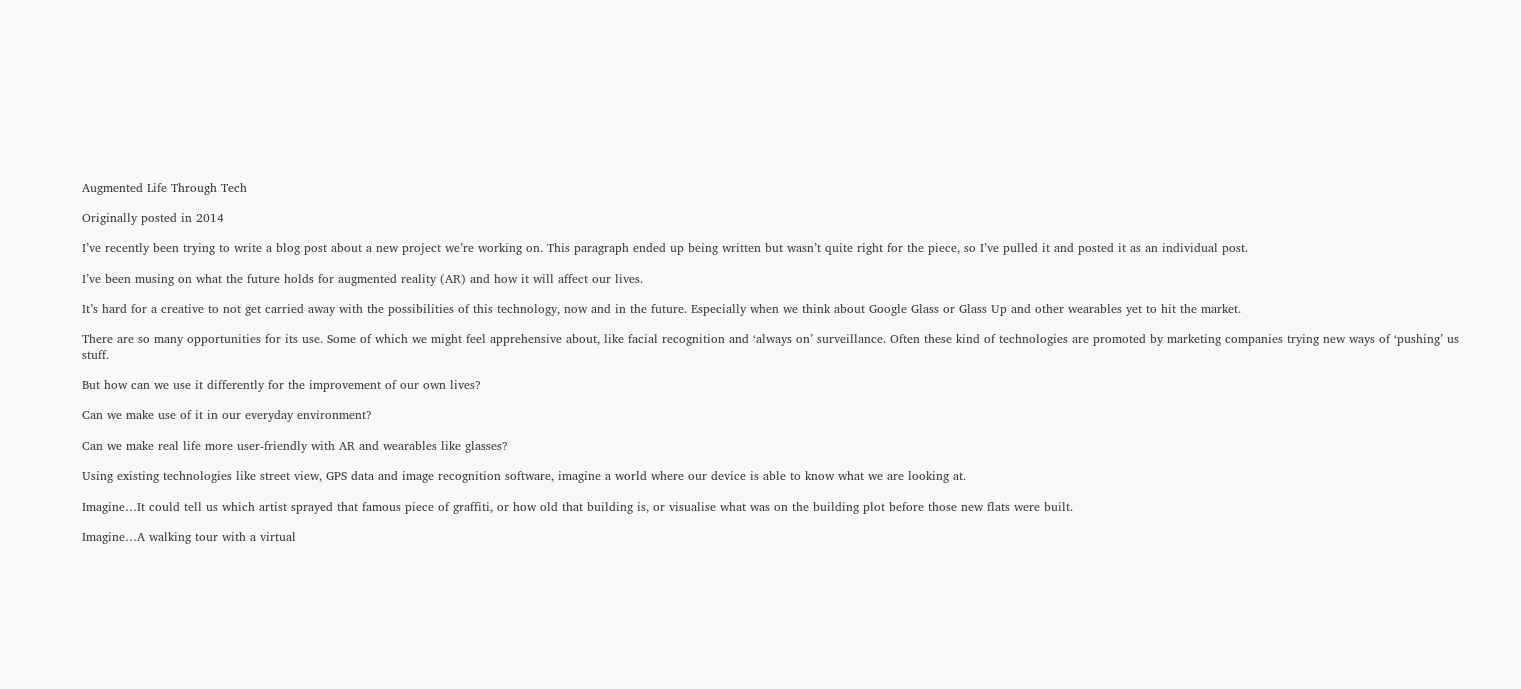Augmented Life Through Tech

Originally posted in 2014

I’ve recently been trying to write a blog post about a new project we’re working on. This paragraph ended up being written but wasn’t quite right for the piece, so I’ve pulled it and posted it as an individual post.

I’ve been musing on what the future holds for augmented reality (AR) and how it will affect our lives.

It’s hard for a creative to not get carried away with the possibilities of this technology, now and in the future. Especially when we think about Google Glass or Glass Up and other wearables yet to hit the market.

There are so many opportunities for its use. Some of which we might feel apprehensive about, like facial recognition and ‘always on’ surveillance. Often these kind of technologies are promoted by marketing companies trying new ways of ‘pushing’ us stuff.

But how can we use it differently for the improvement of our own lives?

Can we make use of it in our everyday environment?

Can we make real life more user-friendly with AR and wearables like glasses?

Using existing technologies like street view, GPS data and image recognition software, imagine a world where our device is able to know what we are looking at.

Imagine…It could tell us which artist sprayed that famous piece of graffiti, or how old that building is, or visualise what was on the building plot before those new flats were built.

Imagine…A walking tour with a virtual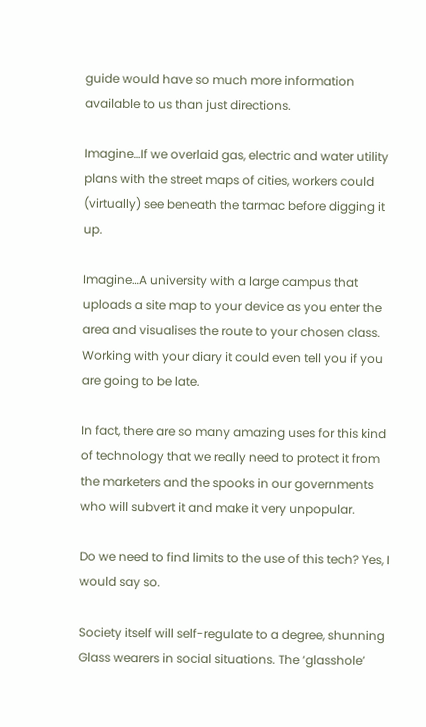guide would have so much more information available to us than just directions.

Imagine…If we overlaid gas, electric and water utility plans with the street maps of cities, workers could (virtually) see beneath the tarmac before digging it up.

Imagine…A university with a large campus that uploads a site map to your device as you enter the area and visualises the route to your chosen class. Working with your diary it could even tell you if you are going to be late.

In fact, there are so many amazing uses for this kind of technology that we really need to protect it from the marketers and the spooks in our governments who will subvert it and make it very unpopular.

Do we need to find limits to the use of this tech? Yes, I would say so.

Society itself will self-regulate to a degree, shunning Glass wearers in social situations. The ‘glasshole’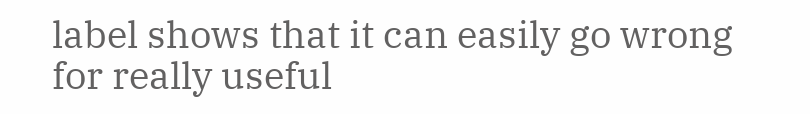label shows that it can easily go wrong for really useful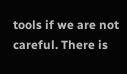tools if we are not careful. There is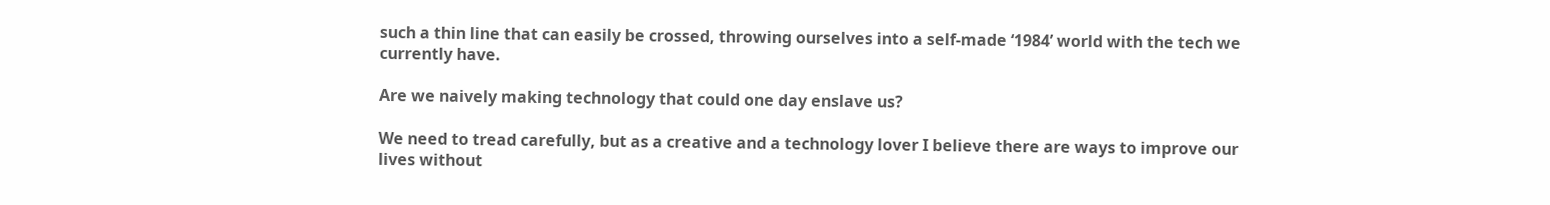such a thin line that can easily be crossed, throwing ourselves into a self-made ‘1984’ world with the tech we currently have.

Are we naively making technology that could one day enslave us?

We need to tread carefully, but as a creative and a technology lover I believe there are ways to improve our lives without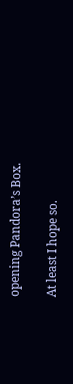opening Pandora’s Box.

At least I hope so.